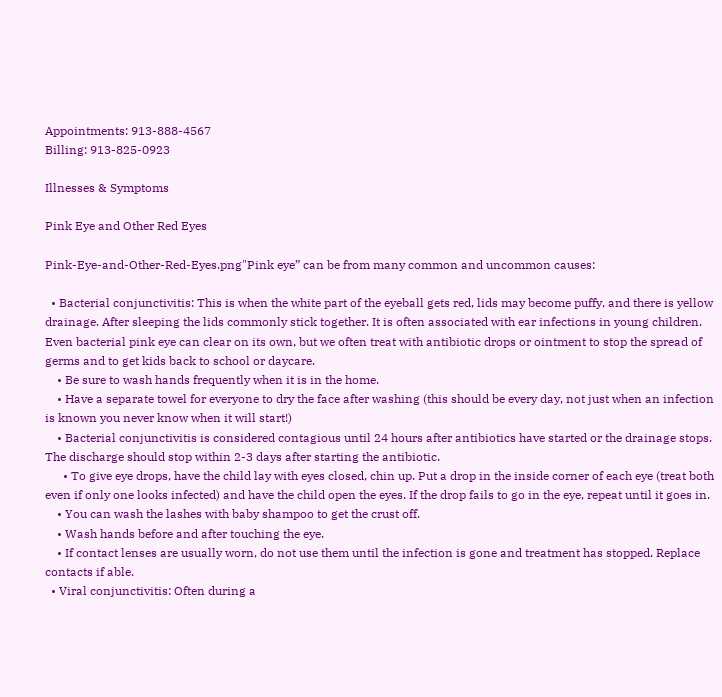Appointments: 913-888-4567
Billing: 913-825-0923

Illnesses & Symptoms

Pink Eye and Other Red Eyes

Pink-Eye-and-Other-Red-Eyes.png"Pink eye” can be from many common and uncommon causes:

  • Bacterial conjunctivitis: This is when the white part of the eyeball gets red, lids may become puffy, and there is yellow drainage. After sleeping the lids commonly stick together. It is often associated with ear infections in young children. Even bacterial pink eye can clear on its own, but we often treat with antibiotic drops or ointment to stop the spread of germs and to get kids back to school or daycare.
    • Be sure to wash hands frequently when it is in the home.
    • Have a separate towel for everyone to dry the face after washing (this should be every day, not just when an infection is known you never know when it will start!)
    • Bacterial conjunctivitis is considered contagious until 24 hours after antibiotics have started or the drainage stops. The discharge should stop within 2-3 days after starting the antibiotic.
      • To give eye drops, have the child lay with eyes closed, chin up. Put a drop in the inside corner of each eye (treat both even if only one looks infected) and have the child open the eyes. If the drop fails to go in the eye, repeat until it goes in.
    • You can wash the lashes with baby shampoo to get the crust off.
    • Wash hands before and after touching the eye.
    • If contact lenses are usually worn, do not use them until the infection is gone and treatment has stopped. Replace contacts if able.
  • Viral conjunctivitis: Often during a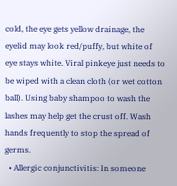cold, the eye gets yellow drainage, the eyelid may look red/puffy, but white of eye stays white. Viral pinkeye just needs to be wiped with a clean cloth (or wet cotton ball). Using baby shampoo to wash the lashes may help get the crust off. Wash hands frequently to stop the spread of germs.
  • Allergic conjunctivitis: In someone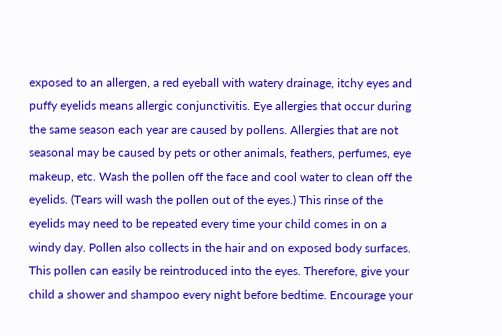exposed to an allergen, a red eyeball with watery drainage, itchy eyes and puffy eyelids means allergic conjunctivitis. Eye allergies that occur during the same season each year are caused by pollens. Allergies that are not seasonal may be caused by pets or other animals, feathers, perfumes, eye makeup, etc. Wash the pollen off the face and cool water to clean off the eyelids. (Tears will wash the pollen out of the eyes.) This rinse of the eyelids may need to be repeated every time your child comes in on a windy day. Pollen also collects in the hair and on exposed body surfaces. This pollen can easily be reintroduced into the eyes. Therefore, give your child a shower and shampoo every night before bedtime. Encourage your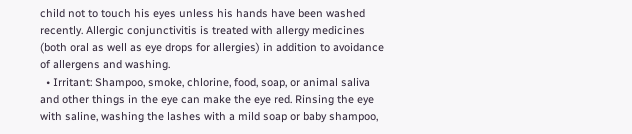child not to touch his eyes unless his hands have been washed recently. Allergic conjunctivitis is treated with allergy medicines (both oral as well as eye drops for allergies) in addition to avoidance of allergens and washing.
  • Irritant: Shampoo, smoke, chlorine, food, soap, or animal saliva and other things in the eye can make the eye red. Rinsing the eye with saline, washing the lashes with a mild soap or baby shampoo,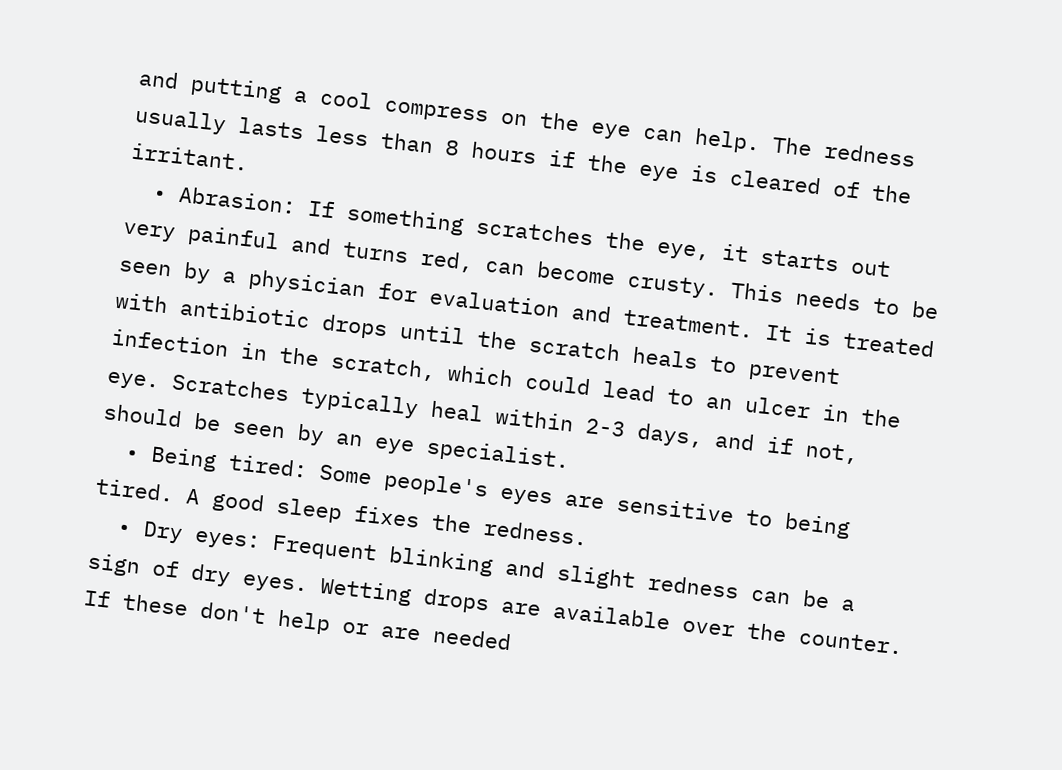and putting a cool compress on the eye can help. The redness usually lasts less than 8 hours if the eye is cleared of the irritant.
  • Abrasion: If something scratches the eye, it starts out very painful and turns red, can become crusty. This needs to be seen by a physician for evaluation and treatment. It is treated with antibiotic drops until the scratch heals to prevent infection in the scratch, which could lead to an ulcer in the eye. Scratches typically heal within 2-3 days, and if not, should be seen by an eye specialist.
  • Being tired: Some people's eyes are sensitive to being tired. A good sleep fixes the redness.
  • Dry eyes: Frequent blinking and slight redness can be a sign of dry eyes. Wetting drops are available over the counter. If these don't help or are needed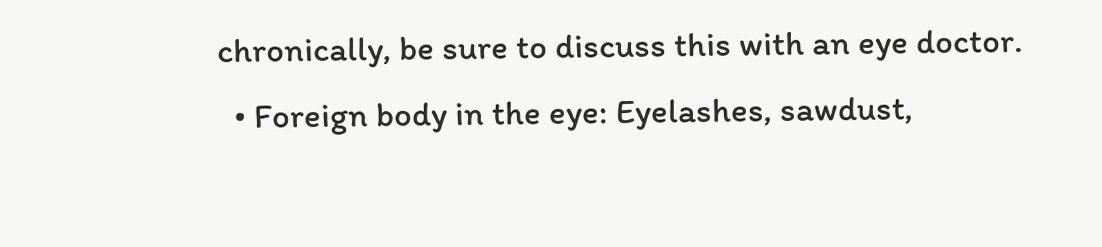chronically, be sure to discuss this with an eye doctor.
  • Foreign body in the eye: Eyelashes, sawdust,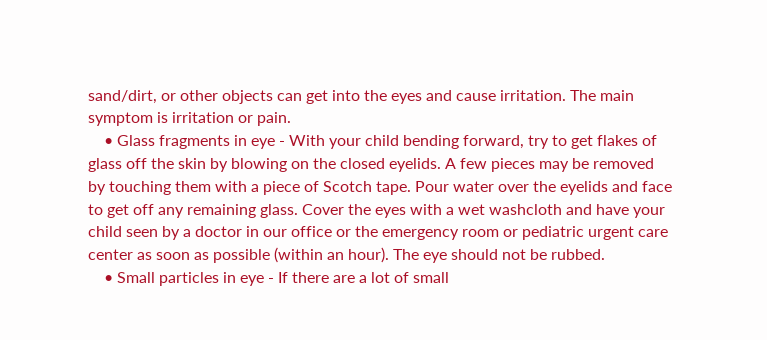sand/dirt, or other objects can get into the eyes and cause irritation. The main symptom is irritation or pain.
    • Glass fragments in eye - With your child bending forward, try to get flakes of glass off the skin by blowing on the closed eyelids. A few pieces may be removed by touching them with a piece of Scotch tape. Pour water over the eyelids and face to get off any remaining glass. Cover the eyes with a wet washcloth and have your child seen by a doctor in our office or the emergency room or pediatric urgent care center as soon as possible (within an hour). The eye should not be rubbed.
    • Small particles in eye - If there are a lot of small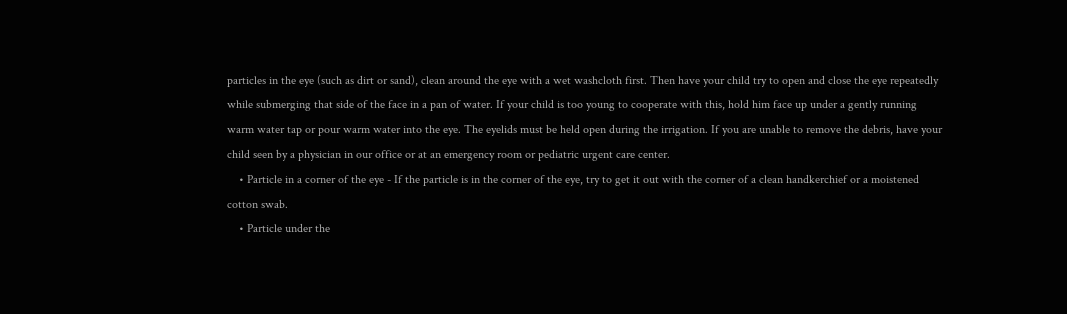particles in the eye (such as dirt or sand), clean around the eye with a wet washcloth first. Then have your child try to open and close the eye repeatedly while submerging that side of the face in a pan of water. If your child is too young to cooperate with this, hold him face up under a gently running warm water tap or pour warm water into the eye. The eyelids must be held open during the irrigation. If you are unable to remove the debris, have your child seen by a physician in our office or at an emergency room or pediatric urgent care center.
    • Particle in a corner of the eye - If the particle is in the corner of the eye, try to get it out with the corner of a clean handkerchief or a moistened cotton swab.
    • Particle under the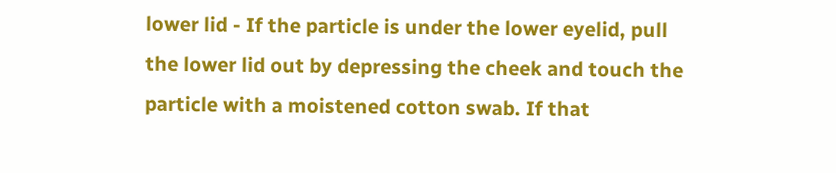lower lid - If the particle is under the lower eyelid, pull the lower lid out by depressing the cheek and touch the particle with a moistened cotton swab. If that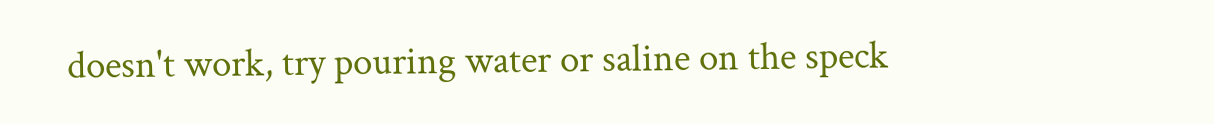doesn't work, try pouring water or saline on the speck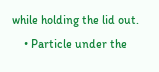while holding the lid out.
    • Particle under the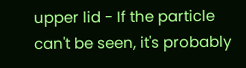upper lid - If the particle can't be seen, it's probably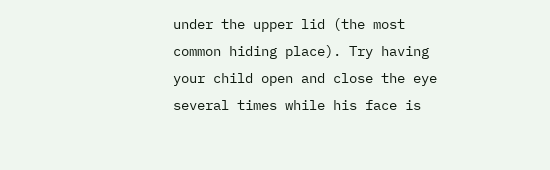under the upper lid (the most common hiding place). Try having your child open and close the eye several times while his face is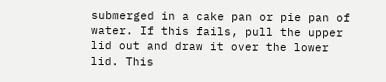submerged in a cake pan or pie pan of water. If this fails, pull the upper lid out and draw it over the lower lid. This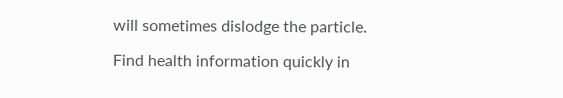will sometimes dislodge the particle.

Find health information quickly in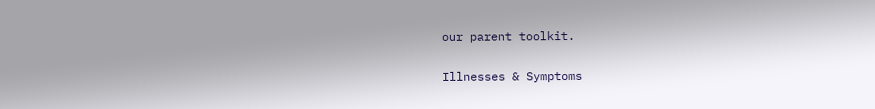our parent toolkit.

Illnesses & Symptoms